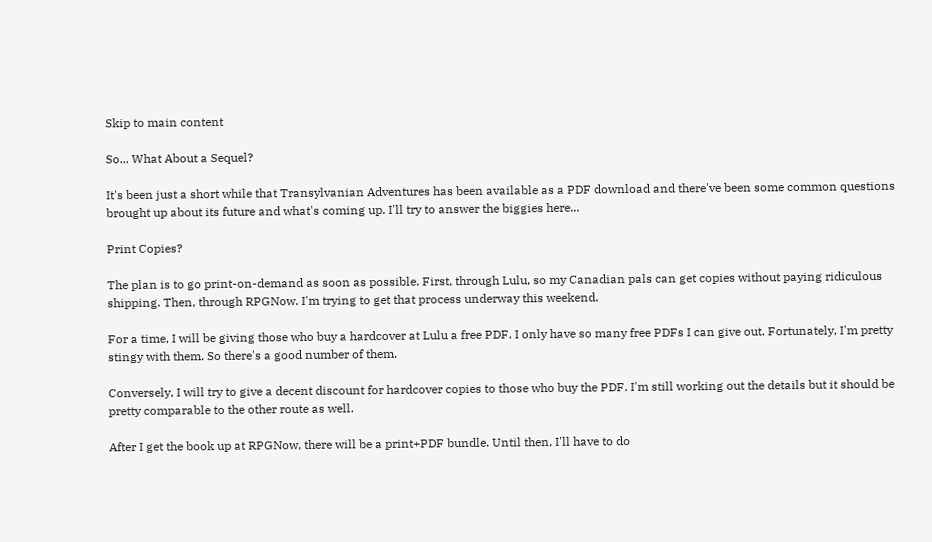Skip to main content

So... What About a Sequel?

It's been just a short while that Transylvanian Adventures has been available as a PDF download and there've been some common questions brought up about its future and what's coming up. I'll try to answer the biggies here...

Print Copies?

The plan is to go print-on-demand as soon as possible. First, through Lulu, so my Canadian pals can get copies without paying ridiculous shipping. Then, through RPGNow. I'm trying to get that process underway this weekend.

For a time, I will be giving those who buy a hardcover at Lulu a free PDF. I only have so many free PDFs I can give out. Fortunately, I'm pretty stingy with them. So there's a good number of them.

Conversely, I will try to give a decent discount for hardcover copies to those who buy the PDF. I'm still working out the details but it should be pretty comparable to the other route as well.

After I get the book up at RPGNow, there will be a print+PDF bundle. Until then, I'll have to do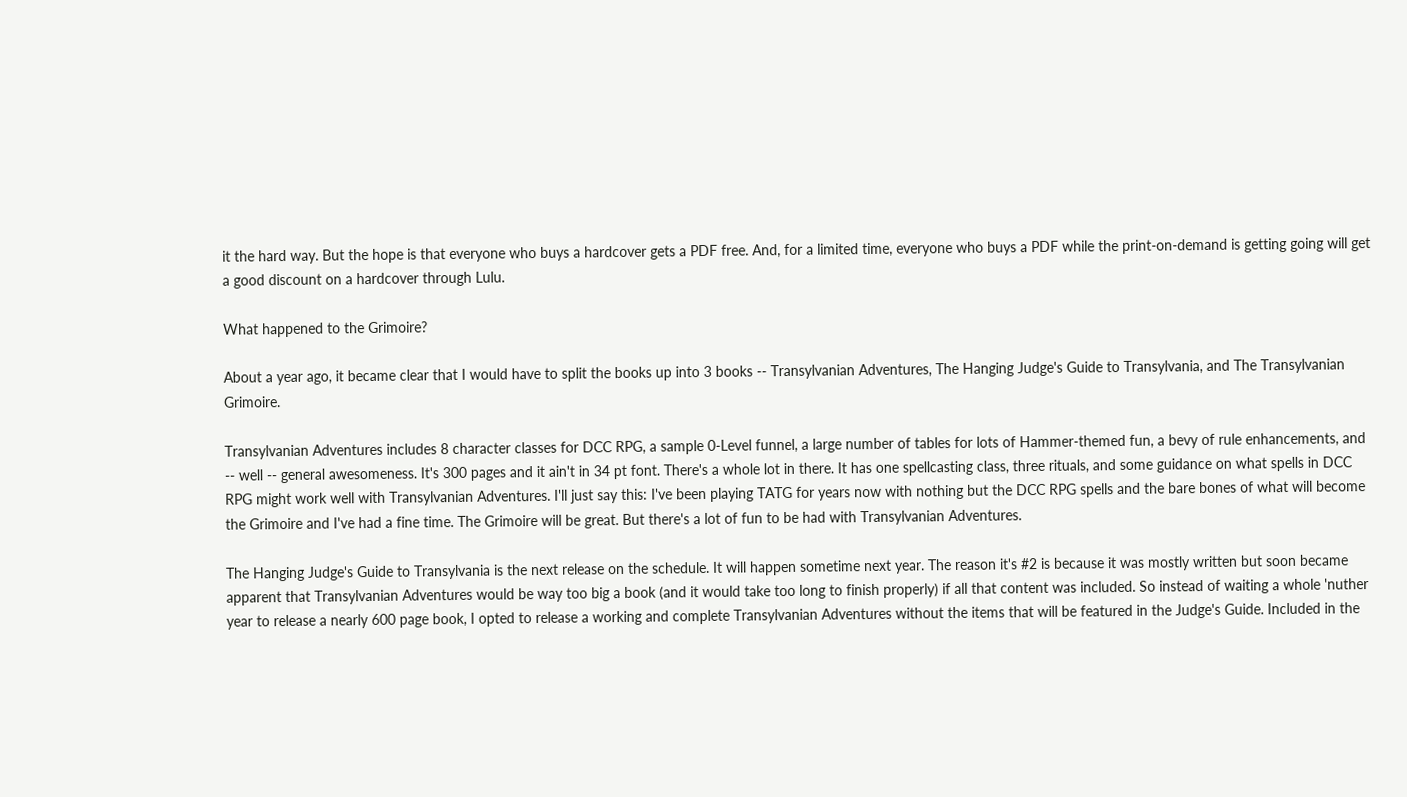it the hard way. But the hope is that everyone who buys a hardcover gets a PDF free. And, for a limited time, everyone who buys a PDF while the print-on-demand is getting going will get a good discount on a hardcover through Lulu.

What happened to the Grimoire?

About a year ago, it became clear that I would have to split the books up into 3 books -- Transylvanian Adventures, The Hanging Judge's Guide to Transylvania, and The Transylvanian Grimoire.

Transylvanian Adventures includes 8 character classes for DCC RPG, a sample 0-Level funnel, a large number of tables for lots of Hammer-themed fun, a bevy of rule enhancements, and -- well -- general awesomeness. It's 300 pages and it ain't in 34 pt font. There's a whole lot in there. It has one spellcasting class, three rituals, and some guidance on what spells in DCC RPG might work well with Transylvanian Adventures. I'll just say this: I've been playing TATG for years now with nothing but the DCC RPG spells and the bare bones of what will become the Grimoire and I've had a fine time. The Grimoire will be great. But there's a lot of fun to be had with Transylvanian Adventures.

The Hanging Judge's Guide to Transylvania is the next release on the schedule. It will happen sometime next year. The reason it's #2 is because it was mostly written but soon became apparent that Transylvanian Adventures would be way too big a book (and it would take too long to finish properly) if all that content was included. So instead of waiting a whole 'nuther year to release a nearly 600 page book, I opted to release a working and complete Transylvanian Adventures without the items that will be featured in the Judge's Guide. Included in the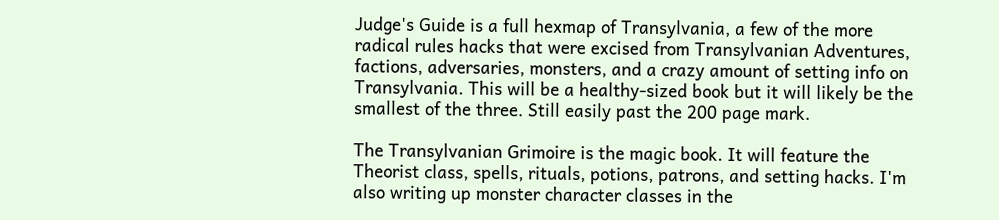Judge's Guide is a full hexmap of Transylvania, a few of the more radical rules hacks that were excised from Transylvanian Adventures, factions, adversaries, monsters, and a crazy amount of setting info on Transylvania. This will be a healthy-sized book but it will likely be the smallest of the three. Still easily past the 200 page mark.

The Transylvanian Grimoire is the magic book. It will feature the Theorist class, spells, rituals, potions, patrons, and setting hacks. I'm also writing up monster character classes in the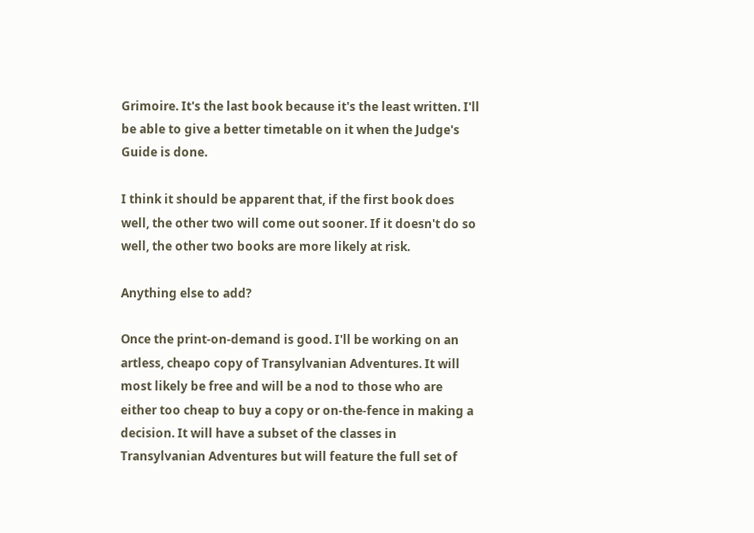Grimoire. It's the last book because it's the least written. I'll be able to give a better timetable on it when the Judge's Guide is done.

I think it should be apparent that, if the first book does well, the other two will come out sooner. If it doesn't do so well, the other two books are more likely at risk.

Anything else to add?

Once the print-on-demand is good. I'll be working on an artless, cheapo copy of Transylvanian Adventures. It will most likely be free and will be a nod to those who are either too cheap to buy a copy or on-the-fence in making a decision. It will have a subset of the classes in Transylvanian Adventures but will feature the full set of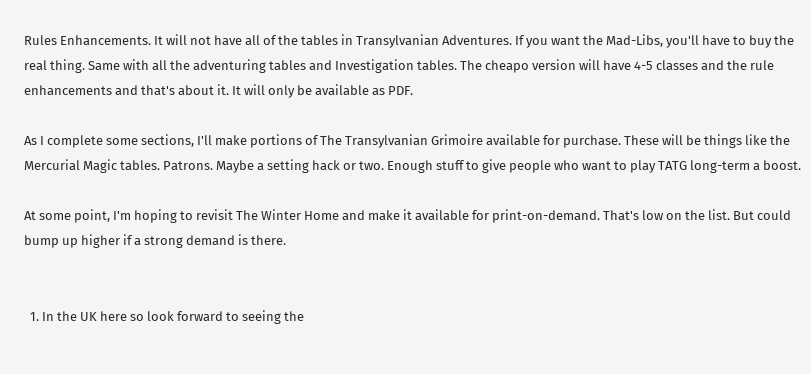Rules Enhancements. It will not have all of the tables in Transylvanian Adventures. If you want the Mad-Libs, you'll have to buy the real thing. Same with all the adventuring tables and Investigation tables. The cheapo version will have 4-5 classes and the rule enhancements and that's about it. It will only be available as PDF.

As I complete some sections, I'll make portions of The Transylvanian Grimoire available for purchase. These will be things like the Mercurial Magic tables. Patrons. Maybe a setting hack or two. Enough stuff to give people who want to play TATG long-term a boost.

At some point, I'm hoping to revisit The Winter Home and make it available for print-on-demand. That's low on the list. But could bump up higher if a strong demand is there.


  1. In the UK here so look forward to seeing the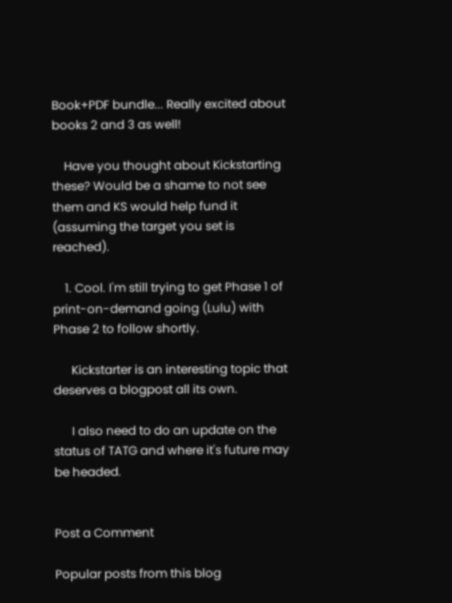Book+PDF bundle... Really excited about books 2 and 3 as well!

    Have you thought about Kickstarting these? Would be a shame to not see them and KS would help fund it (assuming the target you set is reached).

    1. Cool. I'm still trying to get Phase 1 of print-on-demand going (Lulu) with Phase 2 to follow shortly.

      Kickstarter is an interesting topic that deserves a blogpost all its own.

      I also need to do an update on the status of TATG and where it's future may be headed.


Post a Comment

Popular posts from this blog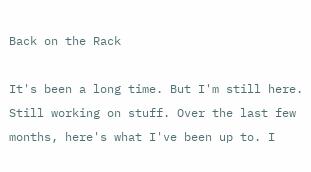Back on the Rack

It's been a long time. But I'm still here. Still working on stuff. Over the last few months, here's what I've been up to. I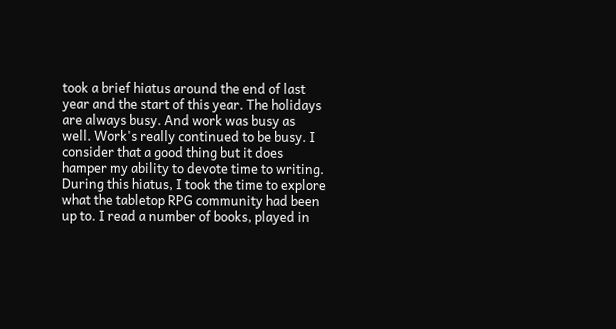took a brief hiatus around the end of last year and the start of this year. The holidays are always busy. And work was busy as well. Work's really continued to be busy. I consider that a good thing but it does hamper my ability to devote time to writing. During this hiatus, I took the time to explore what the tabletop RPG community had been up to. I read a number of books, played in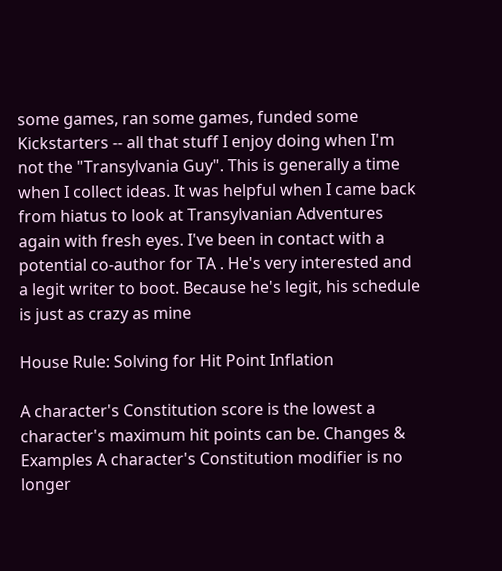some games, ran some games, funded some Kickstarters -- all that stuff I enjoy doing when I'm not the "Transylvania Guy". This is generally a time when I collect ideas. It was helpful when I came back from hiatus to look at Transylvanian Adventures  again with fresh eyes. I've been in contact with a potential co-author for TA . He's very interested and a legit writer to boot. Because he's legit, his schedule is just as crazy as mine

House Rule: Solving for Hit Point Inflation

A character's Constitution score is the lowest a character's maximum hit points can be. Changes & Examples A character's Constitution modifier is no longer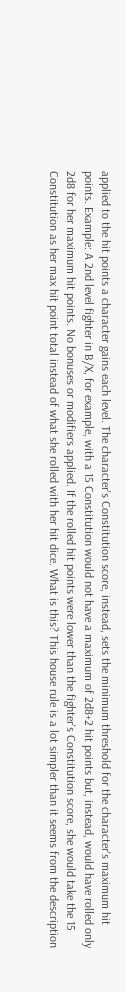applied to the hit points a character gains each level. The character's Constitution score, instead, sets the minimum threshold for the character's maximum hit points. Example: A 2nd level fighter in B/X, for example, with a 15 Constitution would not have a maximum of 2d8+2 hit points but, instead, would have rolled only 2d8 for her maximum hit points. No bonuses or modifiers applied. If the rolled hit points were lower than the fighter's Constitution score, she would take the 15 Constitution as her max hit point total instead of what she rolled with her hit dice. What is this? This house rule is a lot simpler than it seems from the description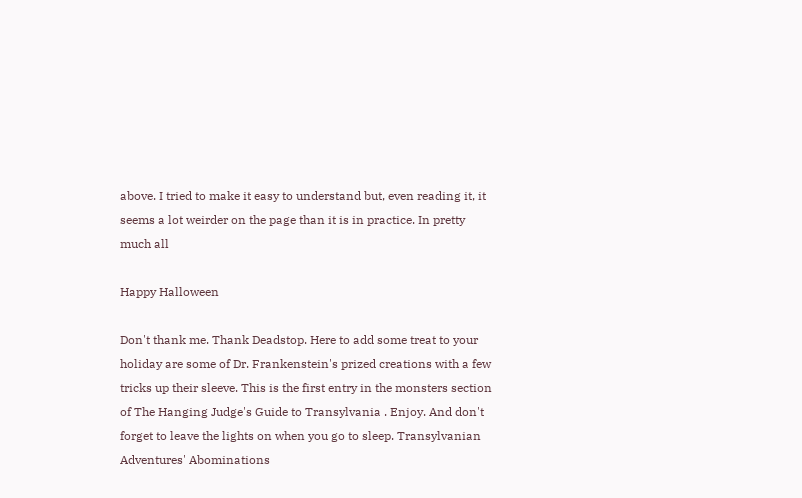above. I tried to make it easy to understand but, even reading it, it seems a lot weirder on the page than it is in practice. In pretty much all

Happy Halloween

Don't thank me. Thank Deadstop. Here to add some treat to your holiday are some of Dr. Frankenstein's prized creations with a few tricks up their sleeve. This is the first entry in the monsters section of The Hanging Judge's Guide to Transylvania . Enjoy. And don't forget to leave the lights on when you go to sleep. Transylvanian Adventures' Abominations